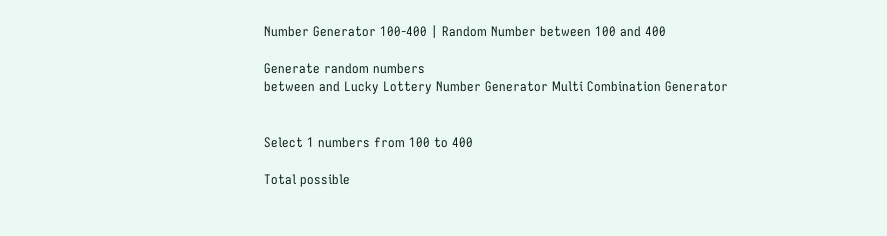Number Generator 100-400 | Random Number between 100 and 400

Generate random numbers
between and Lucky Lottery Number Generator Multi Combination Generator


Select 1 numbers from 100 to 400

Total possible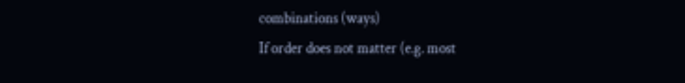combinations (ways)
If order does not matter (e.g. most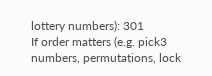lottery numbers): 301
If order matters (e.g. pick3 numbers, permutations, lock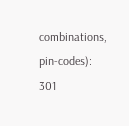combinations, pin-codes): 301